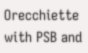Orecchiette with PSB and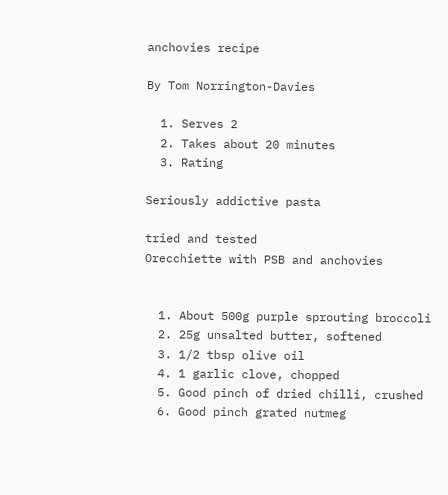anchovies recipe

By Tom Norrington-Davies

  1. Serves 2
  2. Takes about 20 minutes
  3. Rating

Seriously addictive pasta

tried and tested
Orecchiette with PSB and anchovies


  1. About 500g purple sprouting broccoli
  2. 25g unsalted butter, softened
  3. 1/2 tbsp olive oil
  4. 1 garlic clove, chopped
  5. Good pinch of dried chilli, crushed
  6. Good pinch grated nutmeg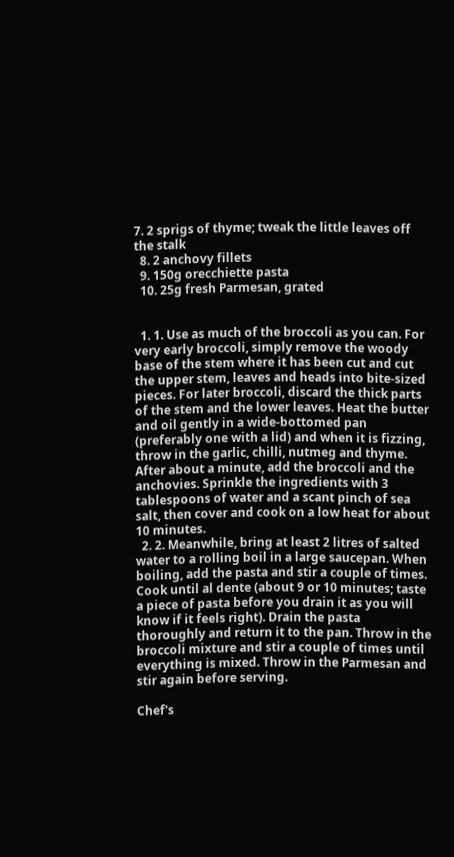7. 2 sprigs of thyme; tweak the little leaves off the stalk
  8. 2 anchovy fillets
  9. 150g orecchiette pasta
  10. 25g fresh Parmesan, grated


  1. 1. Use as much of the broccoli as you can. For very early broccoli, simply remove the woody base of the stem where it has been cut and cut the upper stem, leaves and heads into bite-sized pieces. For later broccoli, discard the thick parts of the stem and the lower leaves. Heat the butter and oil gently in a wide-bottomed pan (preferably one with a lid) and when it is fizzing, throw in the garlic, chilli, nutmeg and thyme. After about a minute, add the broccoli and the anchovies. Sprinkle the ingredients with 3 tablespoons of water and a scant pinch of sea salt, then cover and cook on a low heat for about 10 minutes.
  2. 2. Meanwhile, bring at least 2 litres of salted water to a rolling boil in a large saucepan. When boiling, add the pasta and stir a couple of times. Cook until al dente (about 9 or 10 minutes; taste a piece of pasta before you drain it as you will know if it feels right). Drain the pasta thoroughly and return it to the pan. Throw in the broccoli mixture and stir a couple of times until everything is mixed. Throw in the Parmesan and stir again before serving.

Chef's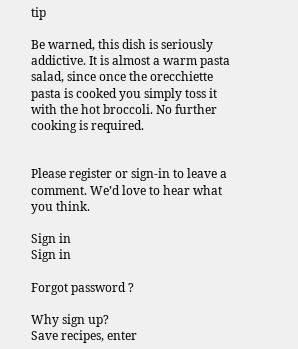tip

Be warned, this dish is seriously addictive. It is almost a warm pasta salad, since once the orecchiette pasta is cooked you simply toss it with the hot broccoli. No further cooking is required.


Please register or sign-in to leave a comment. We’d love to hear what you think.

Sign in
Sign in

Forgot password ?

Why sign up?
Save recipes, enter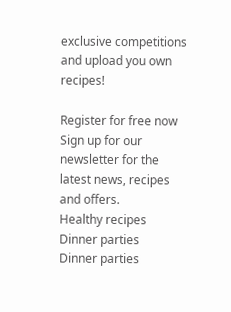exclusive competitions and upload you own recipes!

Register for free now
Sign up for our newsletter for the latest news, recipes and offers.
Healthy recipes
Dinner parties
Dinner parties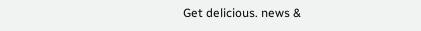Get delicious. news &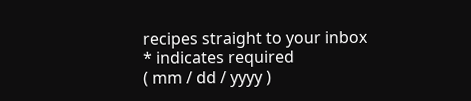recipes straight to your inbox
* indicates required
( mm / dd / yyyy )